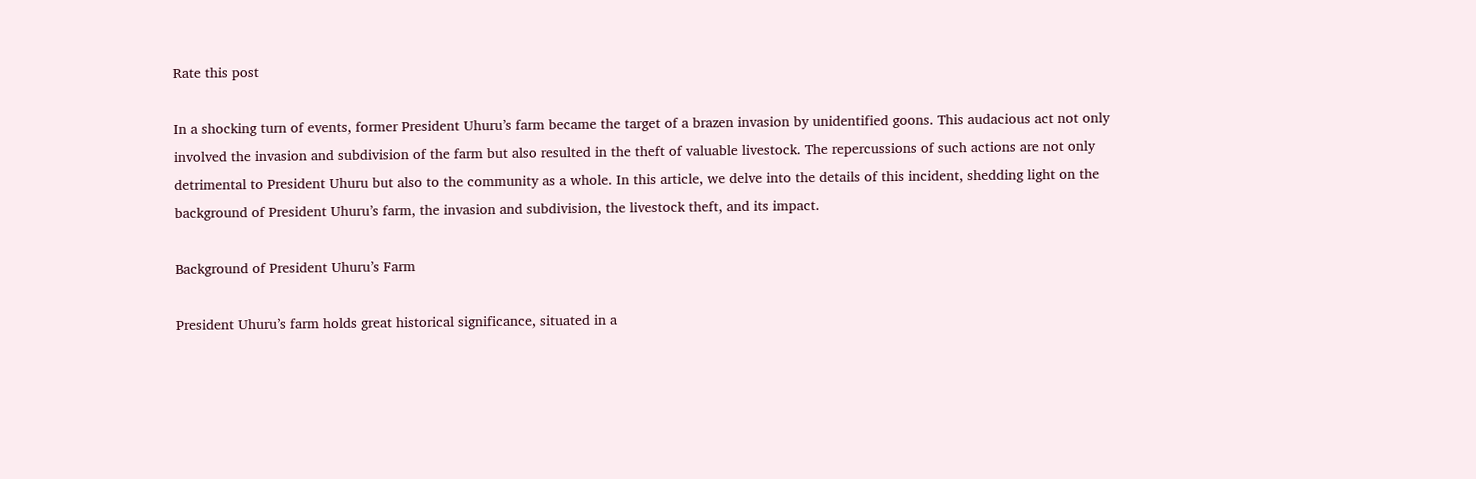Rate this post

In a shocking turn of events, former President Uhuru’s farm became the target of a brazen invasion by unidentified goons. This audacious act not only involved the invasion and subdivision of the farm but also resulted in the theft of valuable livestock. The repercussions of such actions are not only detrimental to President Uhuru but also to the community as a whole. In this article, we delve into the details of this incident, shedding light on the background of President Uhuru’s farm, the invasion and subdivision, the livestock theft, and its impact.

Background of President Uhuru’s Farm

President Uhuru’s farm holds great historical significance, situated in a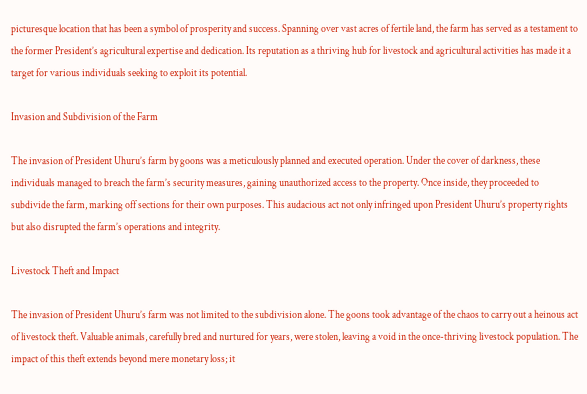picturesque location that has been a symbol of prosperity and success. Spanning over vast acres of fertile land, the farm has served as a testament to the former President’s agricultural expertise and dedication. Its reputation as a thriving hub for livestock and agricultural activities has made it a target for various individuals seeking to exploit its potential.

Invasion and Subdivision of the Farm

The invasion of President Uhuru’s farm by goons was a meticulously planned and executed operation. Under the cover of darkness, these individuals managed to breach the farm’s security measures, gaining unauthorized access to the property. Once inside, they proceeded to subdivide the farm, marking off sections for their own purposes. This audacious act not only infringed upon President Uhuru’s property rights but also disrupted the farm’s operations and integrity.

Livestock Theft and Impact

The invasion of President Uhuru’s farm was not limited to the subdivision alone. The goons took advantage of the chaos to carry out a heinous act of livestock theft. Valuable animals, carefully bred and nurtured for years, were stolen, leaving a void in the once-thriving livestock population. The impact of this theft extends beyond mere monetary loss; it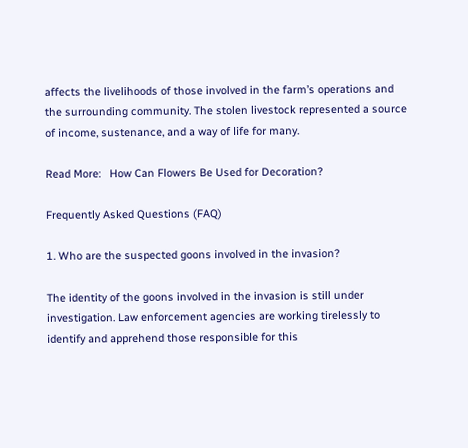affects the livelihoods of those involved in the farm’s operations and the surrounding community. The stolen livestock represented a source of income, sustenance, and a way of life for many.

Read More:   How Can Flowers Be Used for Decoration?

Frequently Asked Questions (FAQ)

1. Who are the suspected goons involved in the invasion?

The identity of the goons involved in the invasion is still under investigation. Law enforcement agencies are working tirelessly to identify and apprehend those responsible for this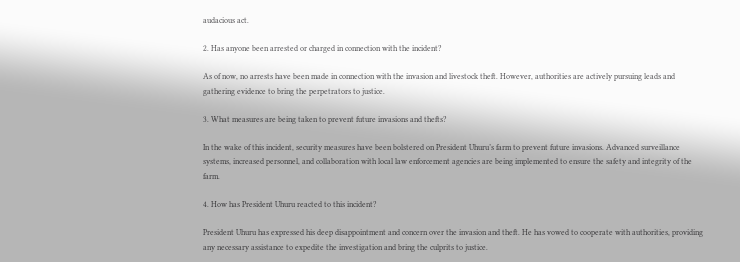audacious act.

2. Has anyone been arrested or charged in connection with the incident?

As of now, no arrests have been made in connection with the invasion and livestock theft. However, authorities are actively pursuing leads and gathering evidence to bring the perpetrators to justice.

3. What measures are being taken to prevent future invasions and thefts?

In the wake of this incident, security measures have been bolstered on President Uhuru’s farm to prevent future invasions. Advanced surveillance systems, increased personnel, and collaboration with local law enforcement agencies are being implemented to ensure the safety and integrity of the farm.

4. How has President Uhuru reacted to this incident?

President Uhuru has expressed his deep disappointment and concern over the invasion and theft. He has vowed to cooperate with authorities, providing any necessary assistance to expedite the investigation and bring the culprits to justice.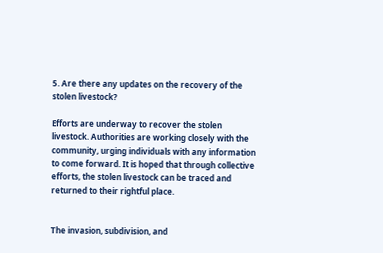5. Are there any updates on the recovery of the stolen livestock?

Efforts are underway to recover the stolen livestock. Authorities are working closely with the community, urging individuals with any information to come forward. It is hoped that through collective efforts, the stolen livestock can be traced and returned to their rightful place.


The invasion, subdivision, and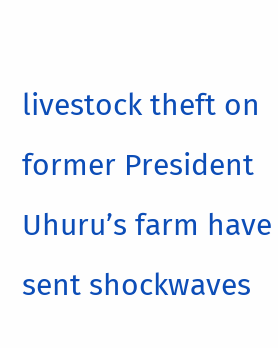livestock theft on former President Uhuru’s farm have sent shockwaves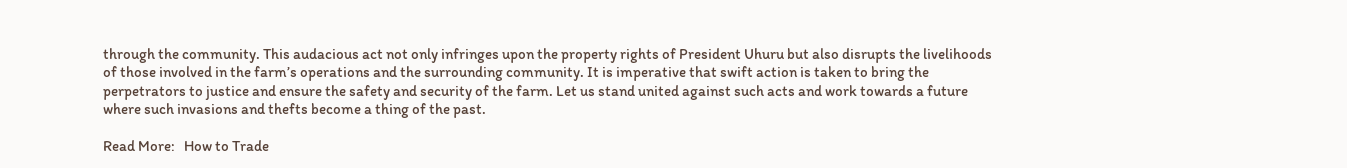through the community. This audacious act not only infringes upon the property rights of President Uhuru but also disrupts the livelihoods of those involved in the farm’s operations and the surrounding community. It is imperative that swift action is taken to bring the perpetrators to justice and ensure the safety and security of the farm. Let us stand united against such acts and work towards a future where such invasions and thefts become a thing of the past.

Read More:   How to Trade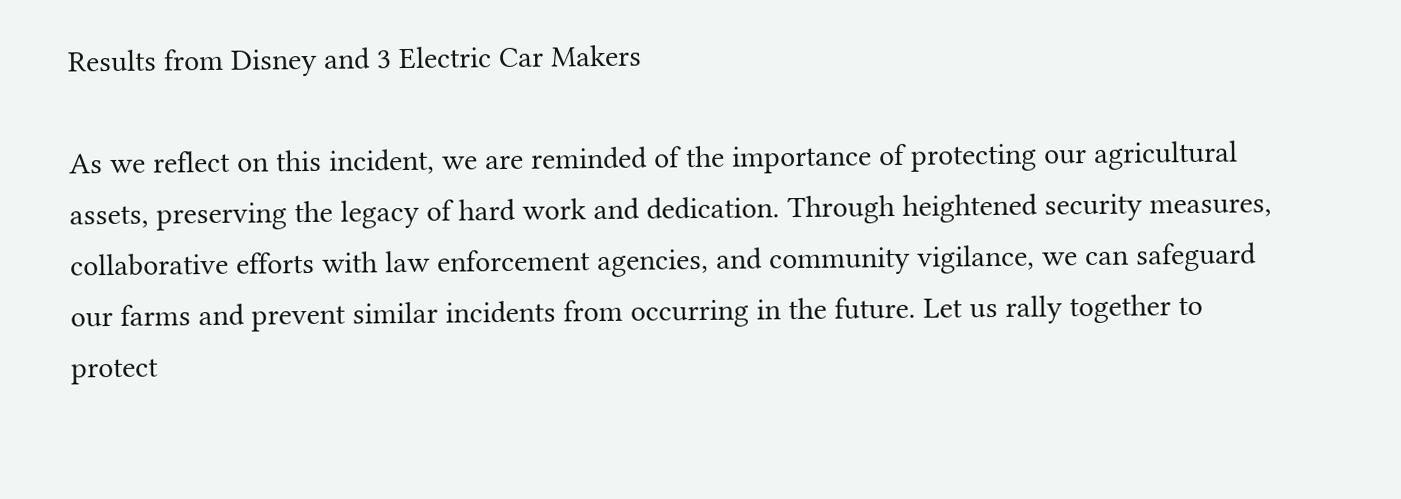Results from Disney and 3 Electric Car Makers

As we reflect on this incident, we are reminded of the importance of protecting our agricultural assets, preserving the legacy of hard work and dedication. Through heightened security measures, collaborative efforts with law enforcement agencies, and community vigilance, we can safeguard our farms and prevent similar incidents from occurring in the future. Let us rally together to protect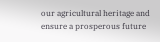our agricultural heritage and ensure a prosperous future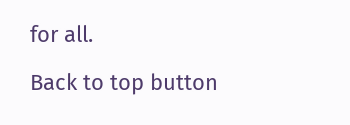for all.

Back to top button